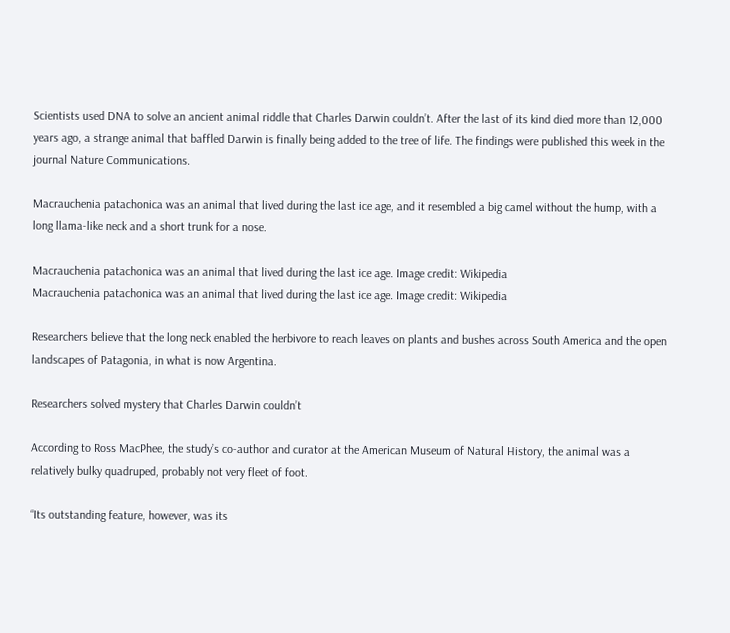Scientists used DNA to solve an ancient animal riddle that Charles Darwin couldn’t. After the last of its kind died more than 12,000 years ago, a strange animal that baffled Darwin is finally being added to the tree of life. The findings were published this week in the journal Nature Communications.

Macrauchenia patachonica was an animal that lived during the last ice age, and it resembled a big camel without the hump, with a long llama-like neck and a short trunk for a nose.

Macrauchenia patachonica was an animal that lived during the last ice age. Image credit: Wikipedia
Macrauchenia patachonica was an animal that lived during the last ice age. Image credit: Wikipedia

Researchers believe that the long neck enabled the herbivore to reach leaves on plants and bushes across South America and the open landscapes of Patagonia, in what is now Argentina.

Researchers solved mystery that Charles Darwin couldn’t

According to Ross MacPhee, the study’s co-author and curator at the American Museum of Natural History, the animal was a relatively bulky quadruped, probably not very fleet of foot.

“Its outstanding feature, however, was its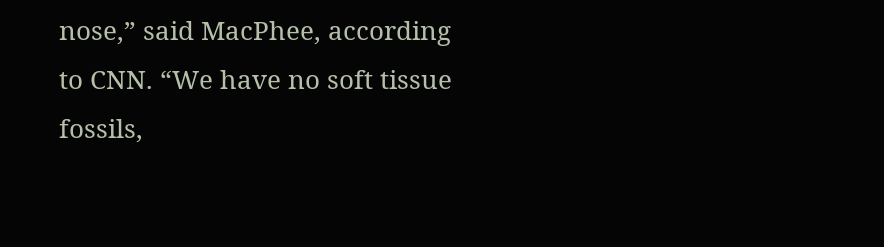nose,” said MacPhee, according to CNN. “We have no soft tissue fossils,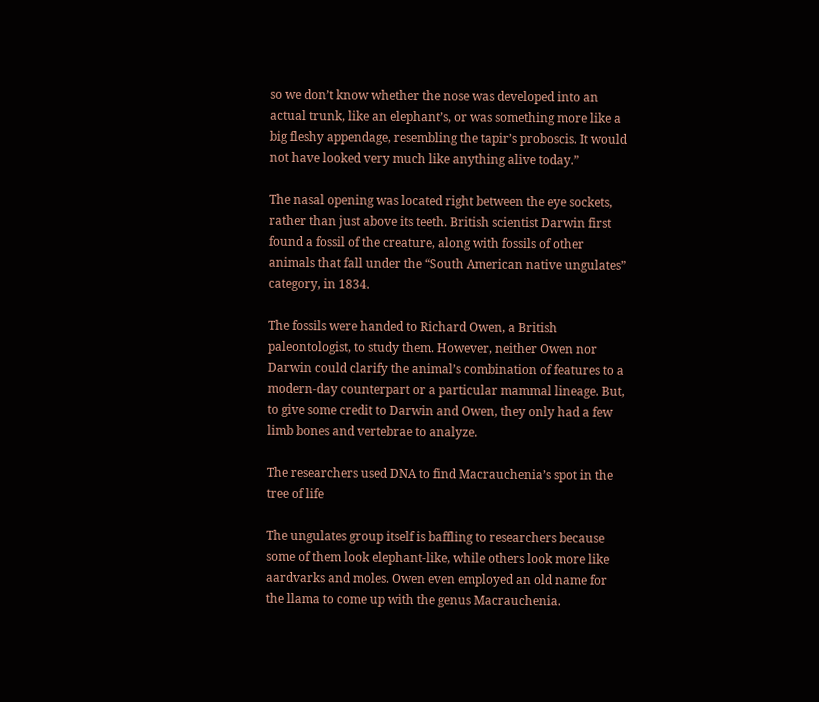so we don’t know whether the nose was developed into an actual trunk, like an elephant’s, or was something more like a big fleshy appendage, resembling the tapir’s proboscis. It would not have looked very much like anything alive today.”

The nasal opening was located right between the eye sockets, rather than just above its teeth. British scientist Darwin first found a fossil of the creature, along with fossils of other animals that fall under the “South American native ungulates” category, in 1834.

The fossils were handed to Richard Owen, a British paleontologist, to study them. However, neither Owen nor Darwin could clarify the animal’s combination of features to a modern-day counterpart or a particular mammal lineage. But, to give some credit to Darwin and Owen, they only had a few limb bones and vertebrae to analyze.

The researchers used DNA to find Macrauchenia’s spot in the tree of life

The ungulates group itself is baffling to researchers because some of them look elephant-like, while others look more like aardvarks and moles. Owen even employed an old name for the llama to come up with the genus Macrauchenia.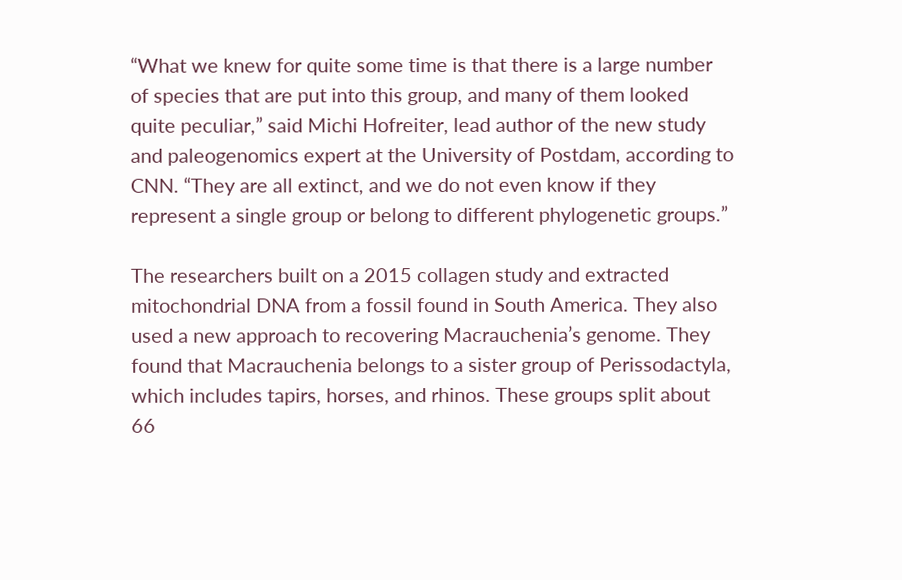“What we knew for quite some time is that there is a large number of species that are put into this group, and many of them looked quite peculiar,” said Michi Hofreiter, lead author of the new study and paleogenomics expert at the University of Postdam, according to CNN. “They are all extinct, and we do not even know if they represent a single group or belong to different phylogenetic groups.”

The researchers built on a 2015 collagen study and extracted mitochondrial DNA from a fossil found in South America. They also used a new approach to recovering Macrauchenia’s genome. They found that Macrauchenia belongs to a sister group of Perissodactyla, which includes tapirs, horses, and rhinos. These groups split about 66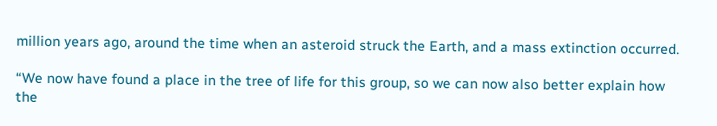million years ago, around the time when an asteroid struck the Earth, and a mass extinction occurred.

“We now have found a place in the tree of life for this group, so we can now also better explain how the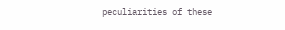peculiarities of these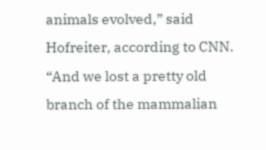animals evolved,” said Hofreiter, according to CNN. “And we lost a pretty old branch of the mammalian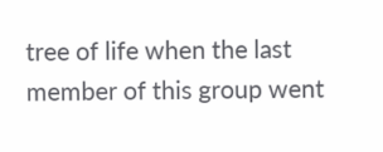tree of life when the last member of this group went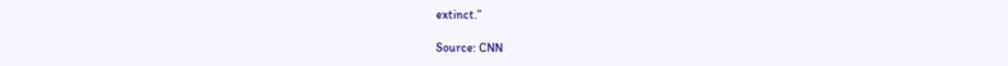extinct.”

Source: CNN